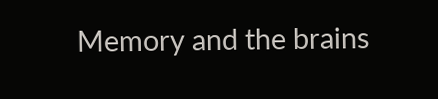Memory and the brains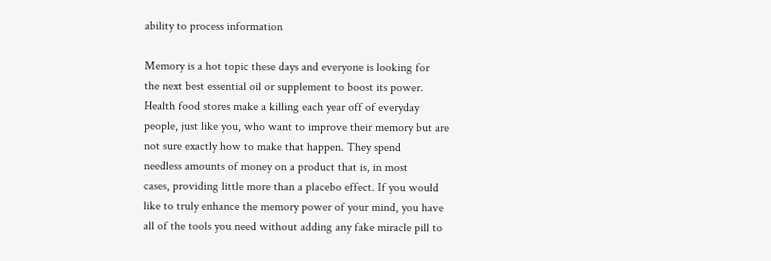ability to process information

Memory is a hot topic these days and everyone is looking for
the next best essential oil or supplement to boost its power.
Health food stores make a killing each year off of everyday
people, just like you, who want to improve their memory but are
not sure exactly how to make that happen. They spend
needless amounts of money on a product that is, in most
cases, providing little more than a placebo effect. If you would
like to truly enhance the memory power of your mind, you have
all of the tools you need without adding any fake miracle pill to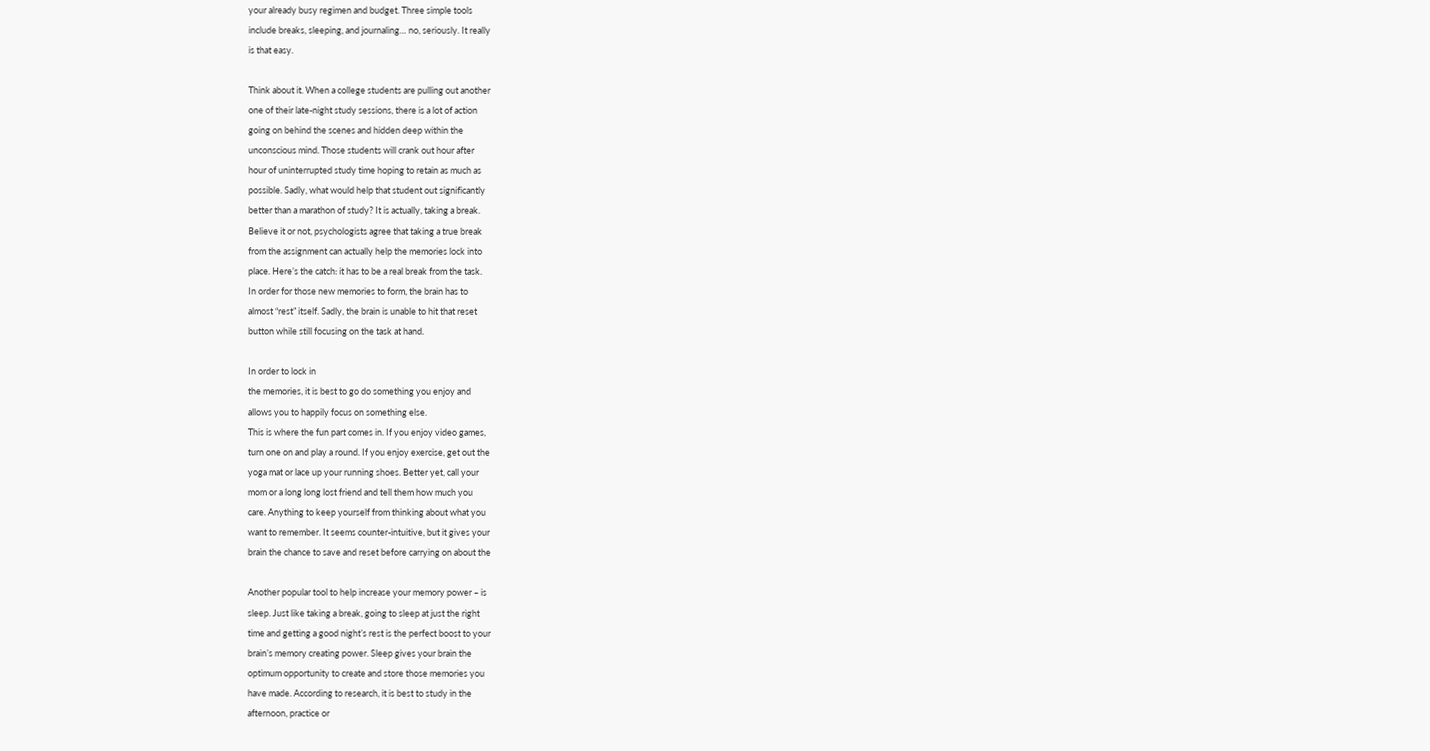your already busy regimen and budget. Three simple tools
include breaks, sleeping, and journaling… no, seriously. It really
is that easy.

Think about it. When a college students are pulling out another
one of their late-night study sessions, there is a lot of action
going on behind the scenes and hidden deep within the
unconscious mind. Those students will crank out hour after
hour of uninterrupted study time hoping to retain as much as
possible. Sadly, what would help that student out significantly
better than a marathon of study? It is actually, taking a break.
Believe it or not, psychologists agree that taking a true break
from the assignment can actually help the memories lock into
place. Here’s the catch: it has to be a real break from the task.
In order for those new memories to form, the brain has to
almost “rest” itself. Sadly, the brain is unable to hit that reset
button while still focusing on the task at hand.

In order to lock in
the memories, it is best to go do something you enjoy and
allows you to happily focus on something else.
This is where the fun part comes in. If you enjoy video games,
turn one on and play a round. If you enjoy exercise, get out the
yoga mat or lace up your running shoes. Better yet, call your
mom or a long long lost friend and tell them how much you
care. Anything to keep yourself from thinking about what you
want to remember. It seems counter-intuitive, but it gives your
brain the chance to save and reset before carrying on about the

Another popular tool to help increase your memory power – is
sleep. Just like taking a break, going to sleep at just the right
time and getting a good night’s rest is the perfect boost to your
brain’s memory creating power. Sleep gives your brain the
optimum opportunity to create and store those memories you
have made. According to research, it is best to study in the
afternoon, practice or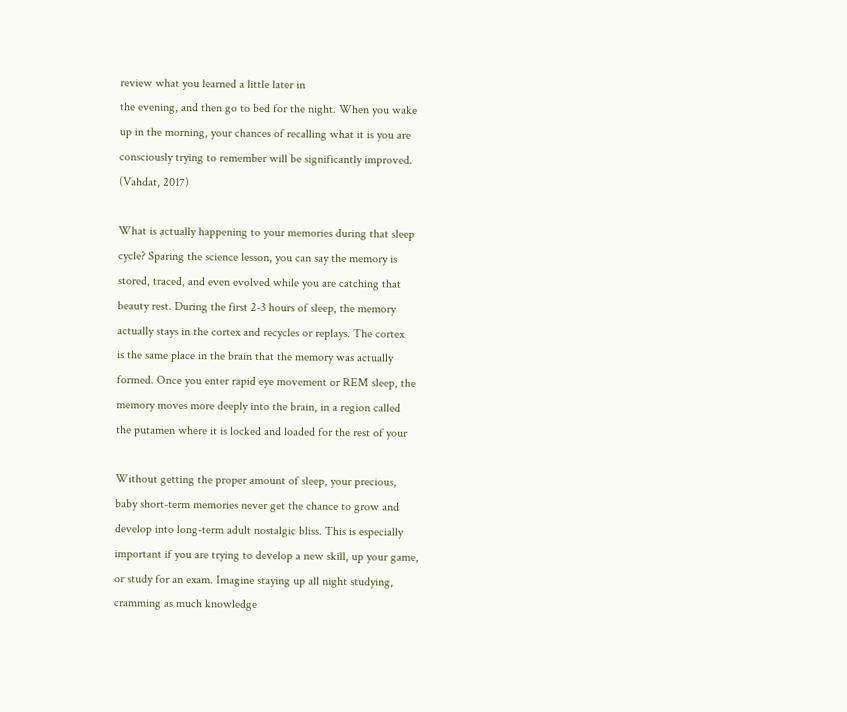review what you learned a little later in
the evening, and then go to bed for the night. When you wake
up in the morning, your chances of recalling what it is you are
consciously trying to remember will be significantly improved.
(Vahdat, 2017)

What is actually happening to your memories during that sleep
cycle? Sparing the science lesson, you can say the memory is
stored, traced, and even evolved while you are catching that
beauty rest. During the first 2-3 hours of sleep, the memory
actually stays in the cortex and recycles or replays. The cortex
is the same place in the brain that the memory was actually
formed. Once you enter rapid eye movement or REM sleep, the
memory moves more deeply into the brain, in a region called
the putamen where it is locked and loaded for the rest of your

Without getting the proper amount of sleep, your precious,
baby short-term memories never get the chance to grow and
develop into long-term adult nostalgic bliss. This is especially
important if you are trying to develop a new skill, up your game,
or study for an exam. Imagine staying up all night studying,
cramming as much knowledge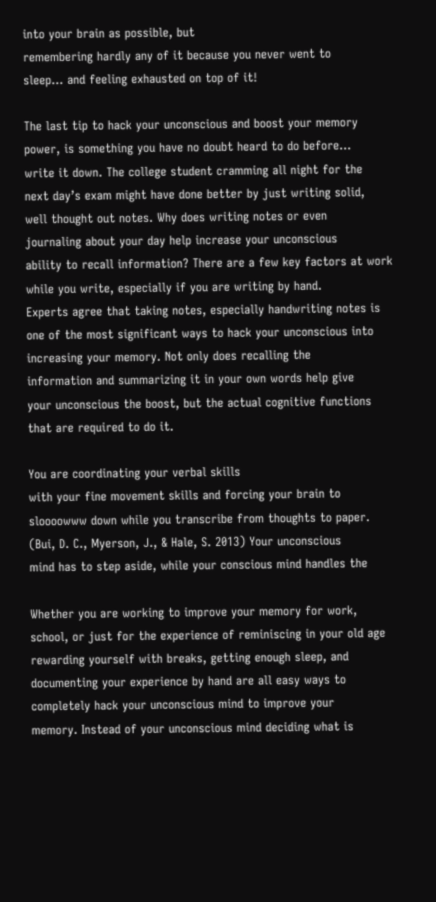into your brain as possible, but
remembering hardly any of it because you never went to
sleep… and feeling exhausted on top of it!

The last tip to hack your unconscious and boost your memory
power, is something you have no doubt heard to do before…
write it down. The college student cramming all night for the
next day’s exam might have done better by just writing solid,
well thought out notes. Why does writing notes or even
journaling about your day help increase your unconscious
ability to recall information? There are a few key factors at work
while you write, especially if you are writing by hand.
Experts agree that taking notes, especially handwriting notes is
one of the most significant ways to hack your unconscious into
increasing your memory. Not only does recalling the
information and summarizing it in your own words help give
your unconscious the boost, but the actual cognitive functions
that are required to do it.

You are coordinating your verbal skills
with your fine movement skills and forcing your brain to
sloooowww down while you transcribe from thoughts to paper.
(Bui, D. C., Myerson, J., & Hale, S. 2013) Your unconscious
mind has to step aside, while your conscious mind handles the

Whether you are working to improve your memory for work,
school, or just for the experience of reminiscing in your old age
rewarding yourself with breaks, getting enough sleep, and
documenting your experience by hand are all easy ways to
completely hack your unconscious mind to improve your
memory. Instead of your unconscious mind deciding what is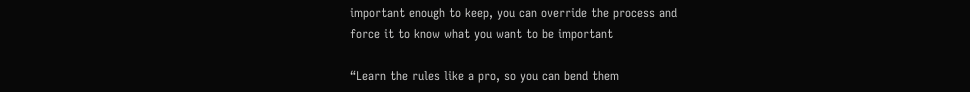important enough to keep, you can override the process and
force it to know what you want to be important

“Learn the rules like a pro, so you can bend them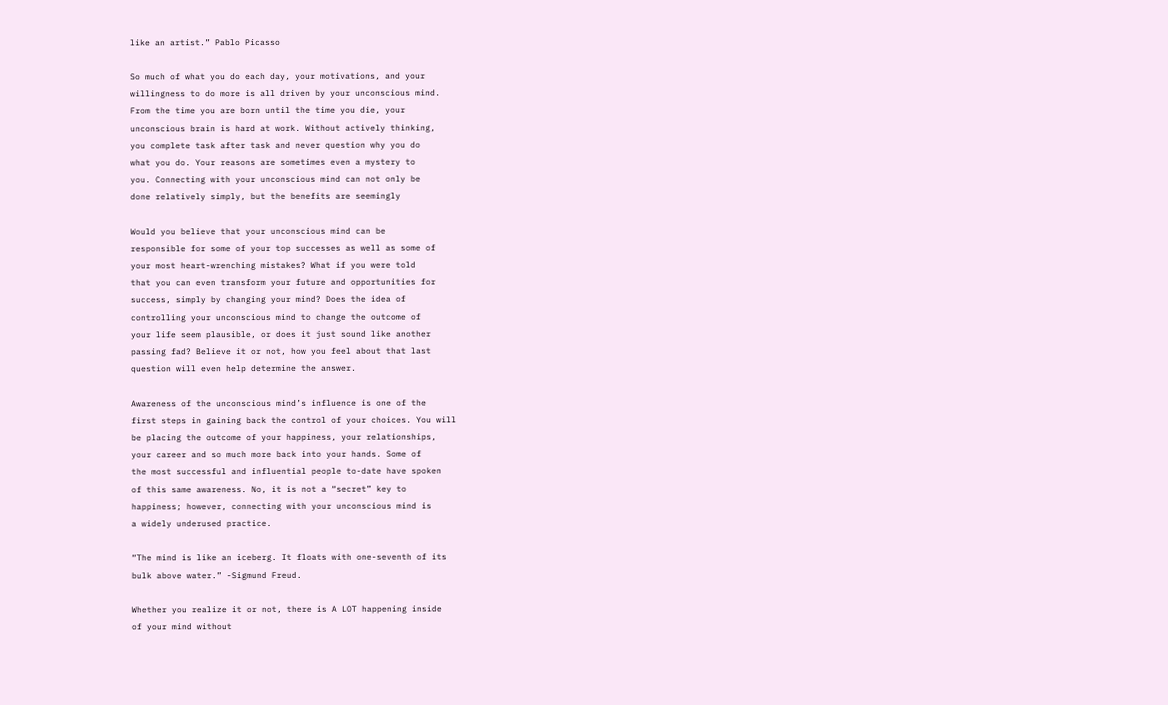like an artist.” Pablo Picasso

So much of what you do each day, your motivations, and your
willingness to do more is all driven by your unconscious mind.
From the time you are born until the time you die, your
unconscious brain is hard at work. Without actively thinking,
you complete task after task and never question why you do
what you do. Your reasons are sometimes even a mystery to
you. Connecting with your unconscious mind can not only be
done relatively simply, but the benefits are seemingly

Would you believe that your unconscious mind can be
responsible for some of your top successes as well as some of
your most heart-wrenching mistakes? What if you were told
that you can even transform your future and opportunities for
success, simply by changing your mind? Does the idea of
controlling your unconscious mind to change the outcome of
your life seem plausible, or does it just sound like another
passing fad? Believe it or not, how you feel about that last
question will even help determine the answer.

Awareness of the unconscious mind’s influence is one of the
first steps in gaining back the control of your choices. You will
be placing the outcome of your happiness, your relationships,
your career and so much more back into your hands. Some of
the most successful and influential people to-date have spoken
of this same awareness. No, it is not a “secret” key to
happiness; however, connecting with your unconscious mind is
a widely underused practice.

“The mind is like an iceberg. It floats with one-seventh of its
bulk above water.” -Sigmund Freud.

Whether you realize it or not, there is A LOT happening inside
of your mind without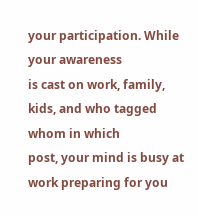your participation. While your awareness
is cast on work, family, kids, and who tagged whom in which
post, your mind is busy at work preparing for you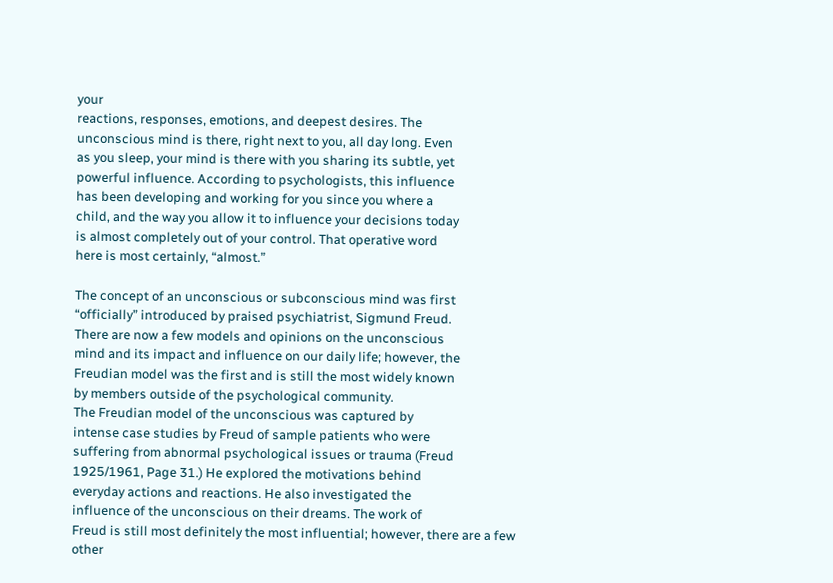your
reactions, responses, emotions, and deepest desires. The
unconscious mind is there, right next to you, all day long. Even
as you sleep, your mind is there with you sharing its subtle, yet
powerful influence. According to psychologists, this influence
has been developing and working for you since you where a
child, and the way you allow it to influence your decisions today
is almost completely out of your control. That operative word
here is most certainly, “almost.”

The concept of an unconscious or subconscious mind was first
“officially” introduced by praised psychiatrist, Sigmund Freud.
There are now a few models and opinions on the unconscious
mind and its impact and influence on our daily life; however, the
Freudian model was the first and is still the most widely known
by members outside of the psychological community.
The Freudian model of the unconscious was captured by
intense case studies by Freud of sample patients who were
suffering from abnormal psychological issues or trauma (Freud
1925/1961, Page 31.) He explored the motivations behind
everyday actions and reactions. He also investigated the
influence of the unconscious on their dreams. The work of
Freud is still most definitely the most influential; however, there are a few other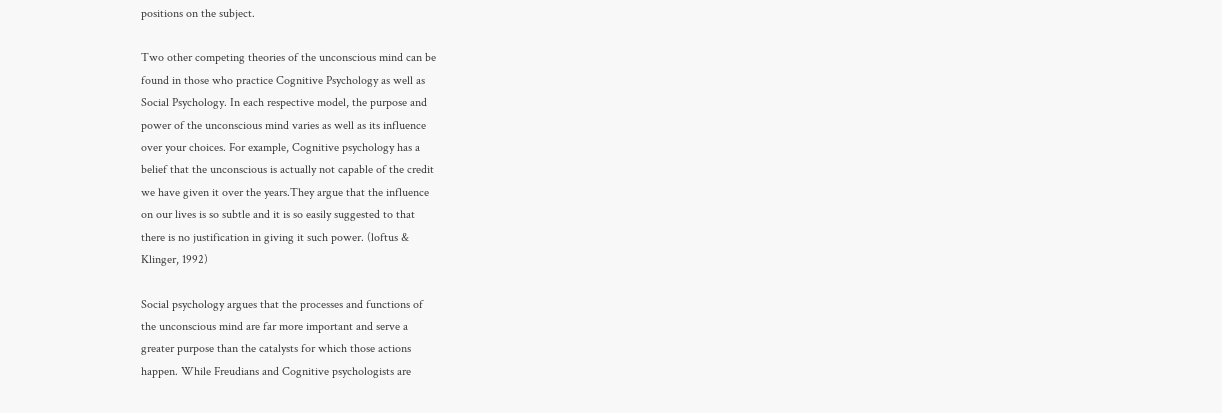positions on the subject.

Two other competing theories of the unconscious mind can be
found in those who practice Cognitive Psychology as well as
Social Psychology. In each respective model, the purpose and
power of the unconscious mind varies as well as its influence
over your choices. For example, Cognitive psychology has a
belief that the unconscious is actually not capable of the credit
we have given it over the years.They argue that the influence
on our lives is so subtle and it is so easily suggested to that
there is no justification in giving it such power. (loftus &
Klinger, 1992)

Social psychology argues that the processes and functions of
the unconscious mind are far more important and serve a
greater purpose than the catalysts for which those actions
happen. While Freudians and Cognitive psychologists are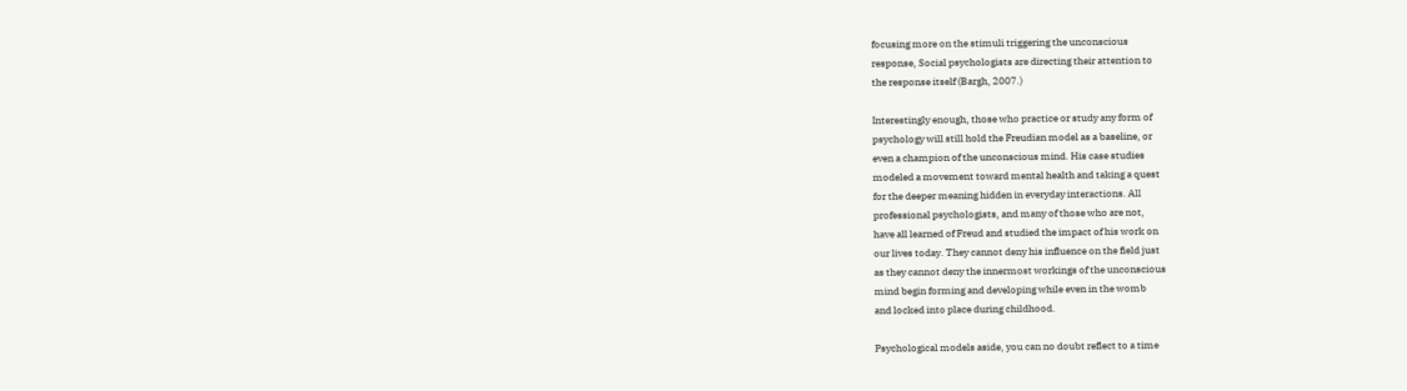focusing more on the stimuli triggering the unconscious
response, Social psychologists are directing their attention to
the response itself (Bargh, 2007.)

Interestingly enough, those who practice or study any form of
psychology will still hold the Freudian model as a baseline, or
even a champion of the unconscious mind. His case studies
modeled a movement toward mental health and taking a quest
for the deeper meaning hidden in everyday interactions. All
professional psychologists, and many of those who are not,
have all learned of Freud and studied the impact of his work on
our lives today. They cannot deny his influence on the field just
as they cannot deny the innermost workings of the unconscious
mind begin forming and developing while even in the womb
and locked into place during childhood.

Psychological models aside, you can no doubt reflect to a time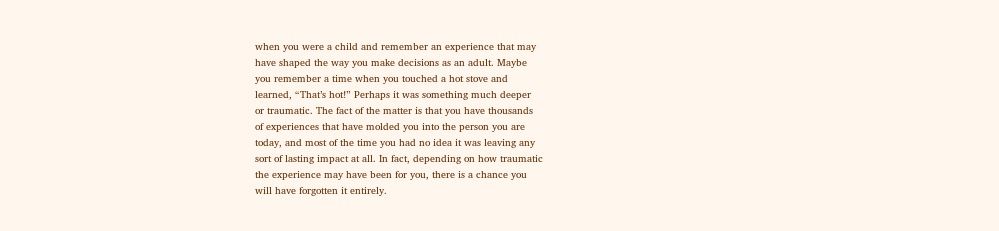when you were a child and remember an experience that may
have shaped the way you make decisions as an adult. Maybe
you remember a time when you touched a hot stove and
learned, “That’s hot!” Perhaps it was something much deeper
or traumatic. The fact of the matter is that you have thousands
of experiences that have molded you into the person you are
today, and most of the time you had no idea it was leaving any
sort of lasting impact at all. In fact, depending on how traumatic
the experience may have been for you, there is a chance you
will have forgotten it entirely.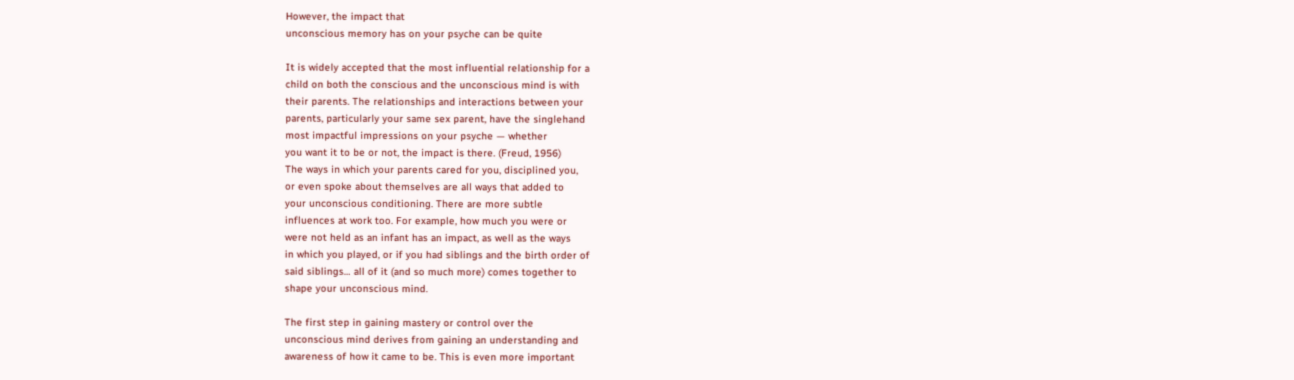However, the impact that
unconscious memory has on your psyche can be quite

It is widely accepted that the most influential relationship for a
child on both the conscious and the unconscious mind is with
their parents. The relationships and interactions between your
parents, particularly your same sex parent, have the singlehand
most impactful impressions on your psyche — whether
you want it to be or not, the impact is there. (Freud, 1956)
The ways in which your parents cared for you, disciplined you,
or even spoke about themselves are all ways that added to
your unconscious conditioning. There are more subtle
influences at work too. For example, how much you were or
were not held as an infant has an impact, as well as the ways
in which you played, or if you had siblings and the birth order of
said siblings… all of it (and so much more) comes together to
shape your unconscious mind.

The first step in gaining mastery or control over the
unconscious mind derives from gaining an understanding and
awareness of how it came to be. This is even more important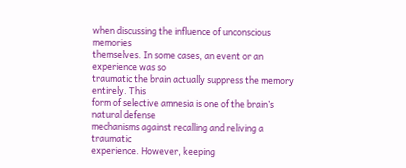when discussing the influence of unconscious memories
themselves. In some cases, an event or an experience was so
traumatic the brain actually suppress the memory entirely. This
form of selective amnesia is one of the brain’s natural defense
mechanisms against recalling and reliving a traumatic
experience. However, keeping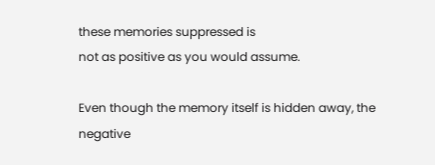these memories suppressed is
not as positive as you would assume.

Even though the memory itself is hidden away, the negative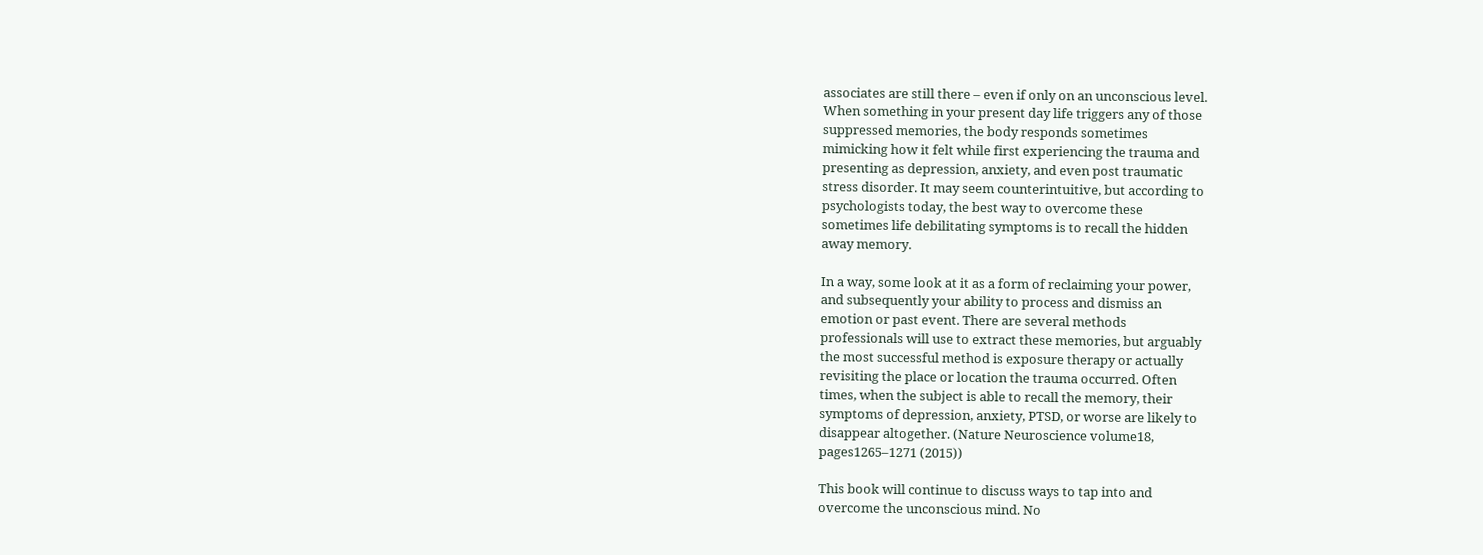associates are still there – even if only on an unconscious level.
When something in your present day life triggers any of those
suppressed memories, the body responds sometimes
mimicking how it felt while first experiencing the trauma and
presenting as depression, anxiety, and even post traumatic
stress disorder. It may seem counterintuitive, but according to
psychologists today, the best way to overcome these
sometimes life debilitating symptoms is to recall the hidden
away memory.

In a way, some look at it as a form of reclaiming your power,
and subsequently your ability to process and dismiss an
emotion or past event. There are several methods
professionals will use to extract these memories, but arguably
the most successful method is exposure therapy or actually
revisiting the place or location the trauma occurred. Often
times, when the subject is able to recall the memory, their
symptoms of depression, anxiety, PTSD, or worse are likely to
disappear altogether. (Nature Neuroscience volume18,
pages1265–1271 (2015))

This book will continue to discuss ways to tap into and
overcome the unconscious mind. No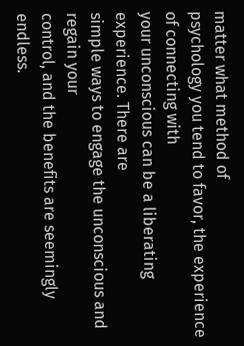matter what method of
psychology you tend to favor, the experience of connecting with
your unconscious can be a liberating experience. There are
simple ways to engage the unconscious and regain your
control, and the benefits are seemingly endless.